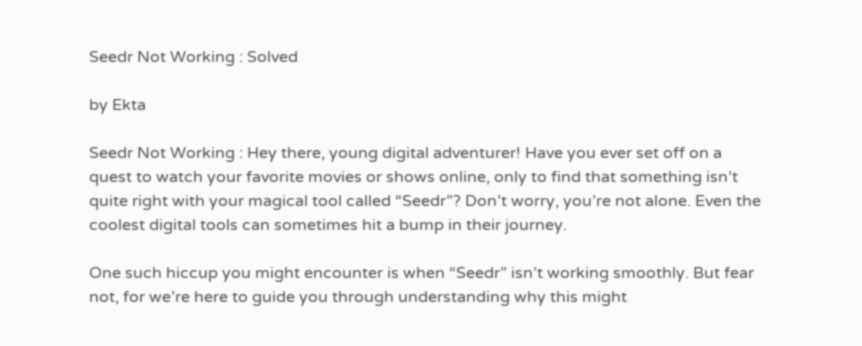Seedr Not Working : Solved

by Ekta

Seedr Not Working : Hey there, young digital adventurer! Have you ever set off on a quest to watch your favorite movies or shows online, only to find that something isn’t quite right with your magical tool called “Seedr”? Don’t worry, you’re not alone. Even the coolest digital tools can sometimes hit a bump in their journey.

One such hiccup you might encounter is when “Seedr” isn’t working smoothly. But fear not, for we’re here to guide you through understanding why this might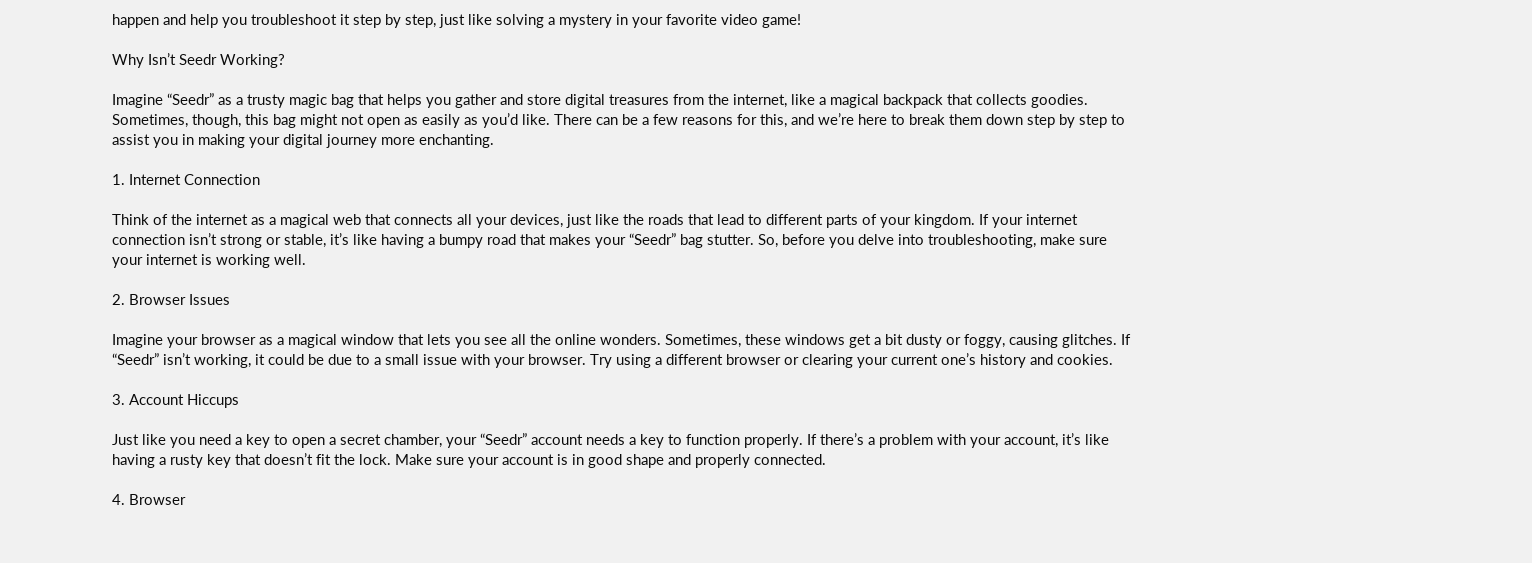happen and help you troubleshoot it step by step, just like solving a mystery in your favorite video game!

Why Isn’t Seedr Working?

Imagine “Seedr” as a trusty magic bag that helps you gather and store digital treasures from the internet, like a magical backpack that collects goodies. Sometimes, though, this bag might not open as easily as you’d like. There can be a few reasons for this, and we’re here to break them down step by step to assist you in making your digital journey more enchanting.

1. Internet Connection

Think of the internet as a magical web that connects all your devices, just like the roads that lead to different parts of your kingdom. If your internet connection isn’t strong or stable, it’s like having a bumpy road that makes your “Seedr” bag stutter. So, before you delve into troubleshooting, make sure your internet is working well.

2. Browser Issues

Imagine your browser as a magical window that lets you see all the online wonders. Sometimes, these windows get a bit dusty or foggy, causing glitches. If “Seedr” isn’t working, it could be due to a small issue with your browser. Try using a different browser or clearing your current one’s history and cookies.

3. Account Hiccups

Just like you need a key to open a secret chamber, your “Seedr” account needs a key to function properly. If there’s a problem with your account, it’s like having a rusty key that doesn’t fit the lock. Make sure your account is in good shape and properly connected.

4. Browser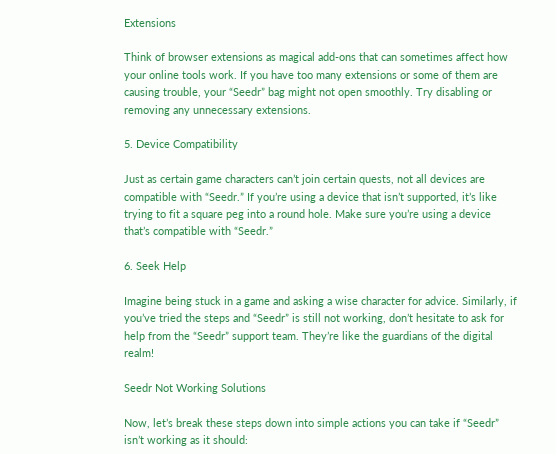Extensions

Think of browser extensions as magical add-ons that can sometimes affect how your online tools work. If you have too many extensions or some of them are causing trouble, your “Seedr” bag might not open smoothly. Try disabling or removing any unnecessary extensions.

5. Device Compatibility

Just as certain game characters can’t join certain quests, not all devices are compatible with “Seedr.” If you’re using a device that isn’t supported, it’s like trying to fit a square peg into a round hole. Make sure you’re using a device that’s compatible with “Seedr.”

6. Seek Help

Imagine being stuck in a game and asking a wise character for advice. Similarly, if you’ve tried the steps and “Seedr” is still not working, don’t hesitate to ask for help from the “Seedr” support team. They’re like the guardians of the digital realm!

Seedr Not Working Solutions

Now, let’s break these steps down into simple actions you can take if “Seedr” isn’t working as it should: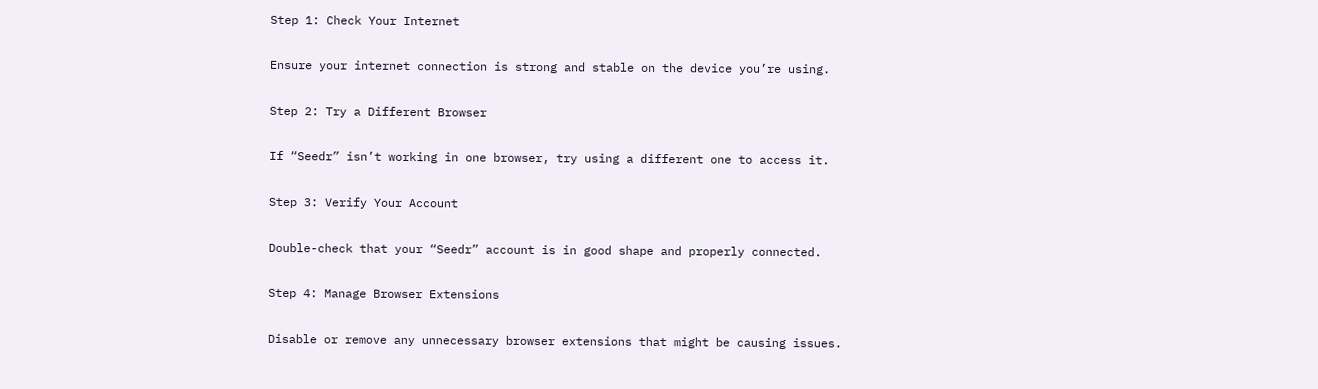Step 1: Check Your Internet

Ensure your internet connection is strong and stable on the device you’re using.

Step 2: Try a Different Browser

If “Seedr” isn’t working in one browser, try using a different one to access it.

Step 3: Verify Your Account

Double-check that your “Seedr” account is in good shape and properly connected.

Step 4: Manage Browser Extensions

Disable or remove any unnecessary browser extensions that might be causing issues.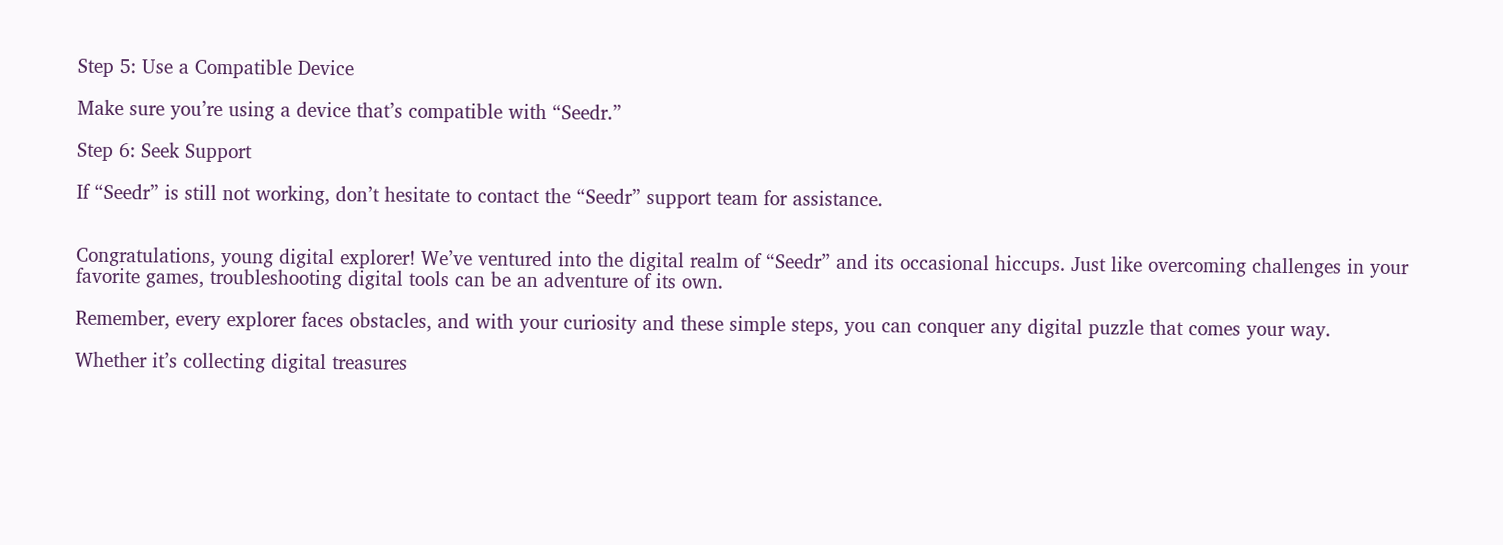Step 5: Use a Compatible Device

Make sure you’re using a device that’s compatible with “Seedr.”

Step 6: Seek Support

If “Seedr” is still not working, don’t hesitate to contact the “Seedr” support team for assistance.


Congratulations, young digital explorer! We’ve ventured into the digital realm of “Seedr” and its occasional hiccups. Just like overcoming challenges in your favorite games, troubleshooting digital tools can be an adventure of its own.

Remember, every explorer faces obstacles, and with your curiosity and these simple steps, you can conquer any digital puzzle that comes your way.

Whether it’s collecting digital treasures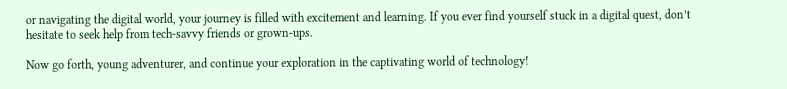or navigating the digital world, your journey is filled with excitement and learning. If you ever find yourself stuck in a digital quest, don’t hesitate to seek help from tech-savvy friends or grown-ups.

Now go forth, young adventurer, and continue your exploration in the captivating world of technology!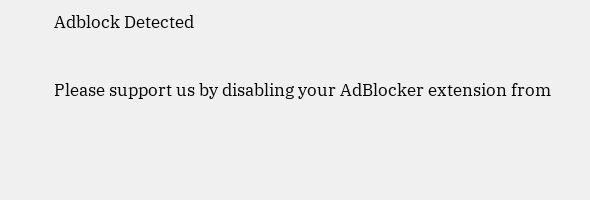Adblock Detected

Please support us by disabling your AdBlocker extension from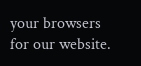your browsers for our website.